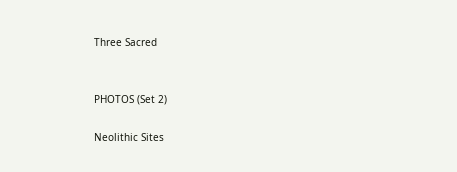Three Sacred


PHOTOS (Set 2)

Neolithic Sites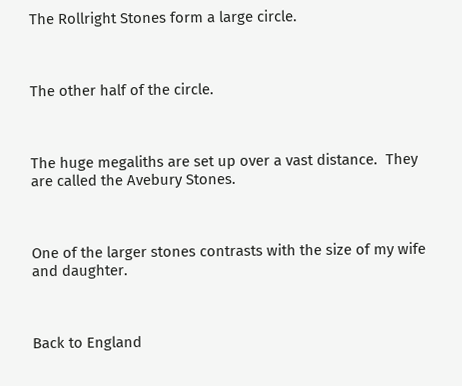The Rollright Stones form a large circle.



The other half of the circle.



The huge megaliths are set up over a vast distance.  They are called the Avebury Stones.



One of the larger stones contrasts with the size of my wife and daughter.



Back to England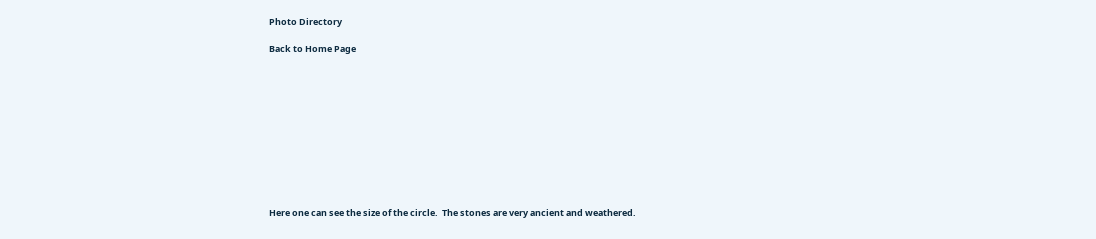Photo Directory

Back to Home Page











Here one can see the size of the circle.  The stones are very ancient and weathered.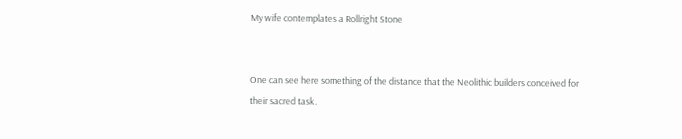My wife contemplates a Rollright Stone


One can see here something of the distance that the Neolithic builders conceived for their sacred task.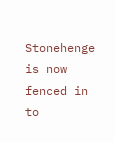Stonehenge is now fenced in to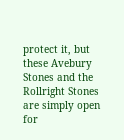protect it, but these Avebury Stones and the Rollright Stones are simply open for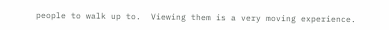people to walk up to.  Viewing them is a very moving experience.